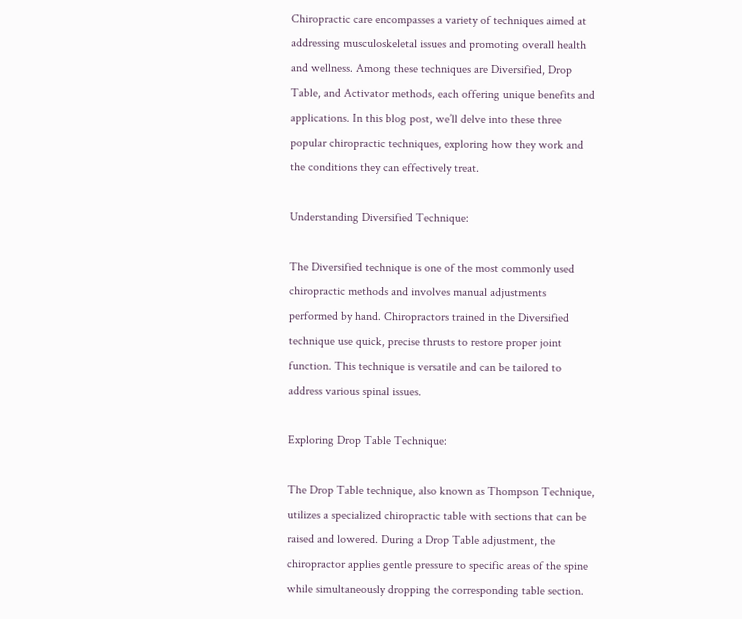Chiropractic care encompasses a variety of techniques aimed at addressing musculoskeletal issues and promoting overall health and wellness. Among these techniques are Diversified, Drop Table, and Activator methods, each offering unique benefits and applications. In this blog post, we’ll delve into these three popular chiropractic techniques, exploring how they work and the conditions they can effectively treat.

Understanding Diversified Technique:

The Diversified technique is one of the most commonly used chiropractic methods and involves manual adjustments performed by hand. Chiropractors trained in the Diversified technique use quick, precise thrusts to restore proper joint function. This technique is versatile and can be tailored to address various spinal issues.

Exploring Drop Table Technique:

The Drop Table technique, also known as Thompson Technique, utilizes a specialized chiropractic table with sections that can be raised and lowered. During a Drop Table adjustment, the chiropractor applies gentle pressure to specific areas of the spine while simultaneously dropping the corresponding table section.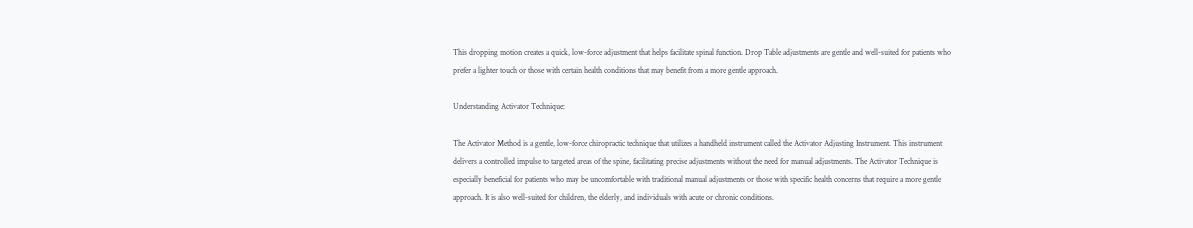This dropping motion creates a quick, low-force adjustment that helps facilitate spinal function. Drop Table adjustments are gentle and well-suited for patients who prefer a lighter touch or those with certain health conditions that may benefit from a more gentle approach.

Understanding Activator Technique:

The Activator Method is a gentle, low-force chiropractic technique that utilizes a handheld instrument called the Activator Adjusting Instrument. This instrument delivers a controlled impulse to targeted areas of the spine, facilitating precise adjustments without the need for manual adjustments. The Activator Technique is especially beneficial for patients who may be uncomfortable with traditional manual adjustments or those with specific health concerns that require a more gentle approach. It is also well-suited for children, the elderly, and individuals with acute or chronic conditions.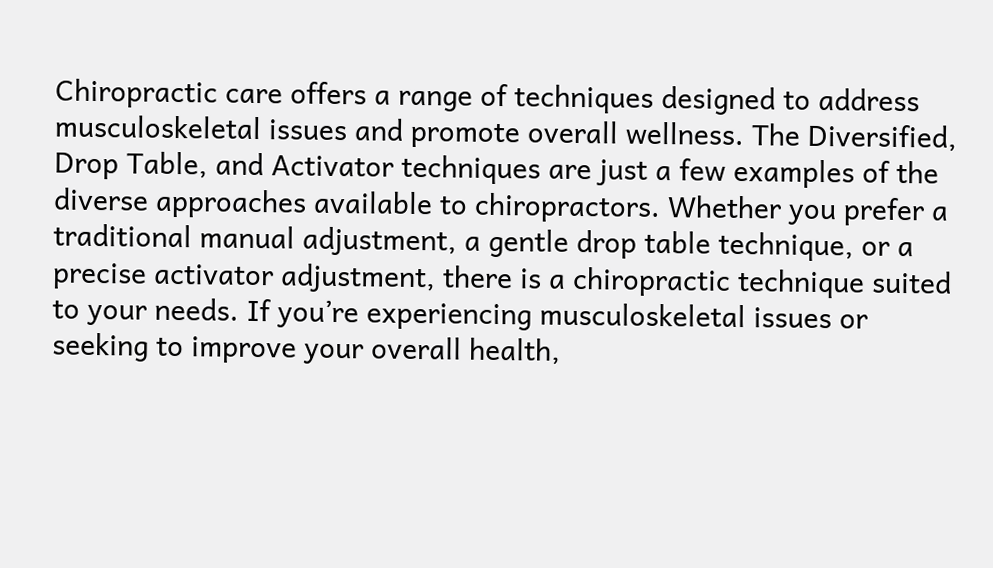Chiropractic care offers a range of techniques designed to address musculoskeletal issues and promote overall wellness. The Diversified, Drop Table, and Activator techniques are just a few examples of the diverse approaches available to chiropractors. Whether you prefer a traditional manual adjustment, a gentle drop table technique, or a precise activator adjustment, there is a chiropractic technique suited to your needs. If you’re experiencing musculoskeletal issues or seeking to improve your overall health,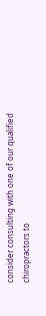consider consulting with one of our qualified chiropractors to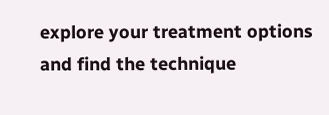explore your treatment options and find the technique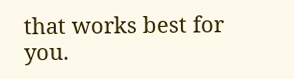that works best for you.